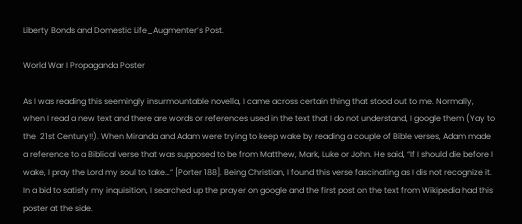Liberty Bonds and Domestic Life_Augmenter’s Post.

World War I Propaganda Poster

As I was reading this seemingly insurmountable novella, I came across certain thing that stood out to me. Normally, when I read a new text and there are words or references used in the text that I do not understand, I google them (Yay to the  21st Century!!). When Miranda and Adam were trying to keep wake by reading a couple of Bible verses, Adam made a reference to a Biblical verse that was supposed to be from Matthew, Mark, Luke or John. He said, “If I should die before I wake, I pray the Lord my soul to take…” [Porter 188]. Being Christian, I found this verse fascinating as I dis not recognize it. In a bid to satisfy my inquisition, I searched up the prayer on google and the first post on the text from Wikipedia had this poster at the side.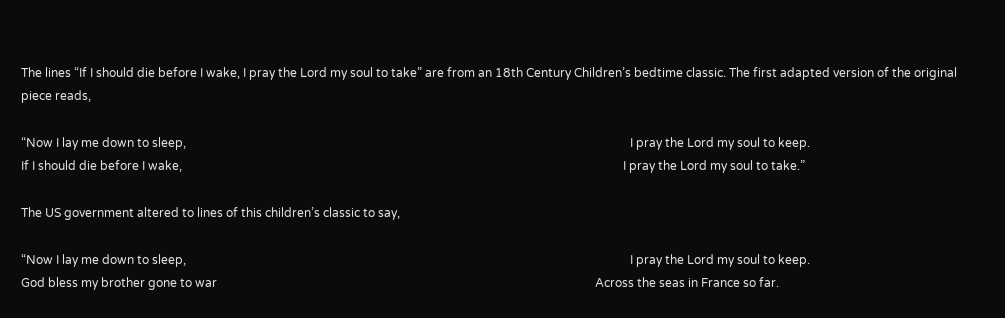The lines “If I should die before I wake, I pray the Lord my soul to take” are from an 18th Century Children’s bedtime classic. The first adapted version of the original piece reads,

“Now I lay me down to sleep,                                                                                                                                                    I pray the Lord my soul to keep.                                                                                                                                            If I should die before I wake,                                                                                                                                                   I pray the Lord my soul to take.”

The US government altered to lines of this children’s classic to say,

“Now I lay me down to sleep,                                                                                                                                                    I pray the Lord my soul to keep.                                                                                                                                       God bless my brother gone to war                                                                                                                              Across the seas in France so far.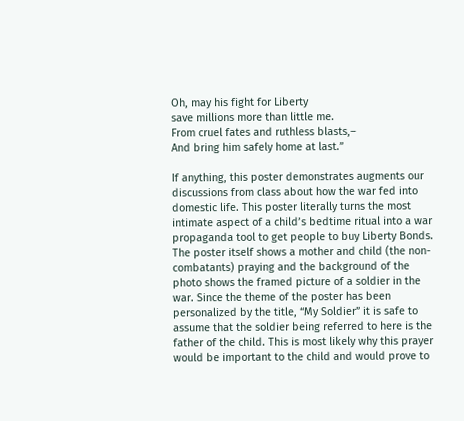Oh, may his fight for Liberty                                                                                                                                            save millions more than little me.                                                                                                                                    From cruel fates and ruthless blasts,–                                                                                                                            And bring him safely home at last.”

If anything, this poster demonstrates augments our discussions from class about how the war fed into domestic life. This poster literally turns the most intimate aspect of a child’s bedtime ritual into a war propaganda tool to get people to buy Liberty Bonds. The poster itself shows a mother and child (the non-combatants) praying and the background of the photo shows the framed picture of a soldier in the war. Since the theme of the poster has been personalized by the title, “My Soldier” it is safe to assume that the soldier being referred to here is the father of the child. This is most likely why this prayer would be important to the child and would prove to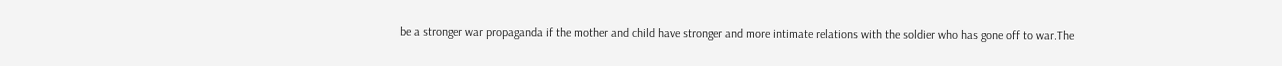be a stronger war propaganda if the mother and child have stronger and more intimate relations with the soldier who has gone off to war.The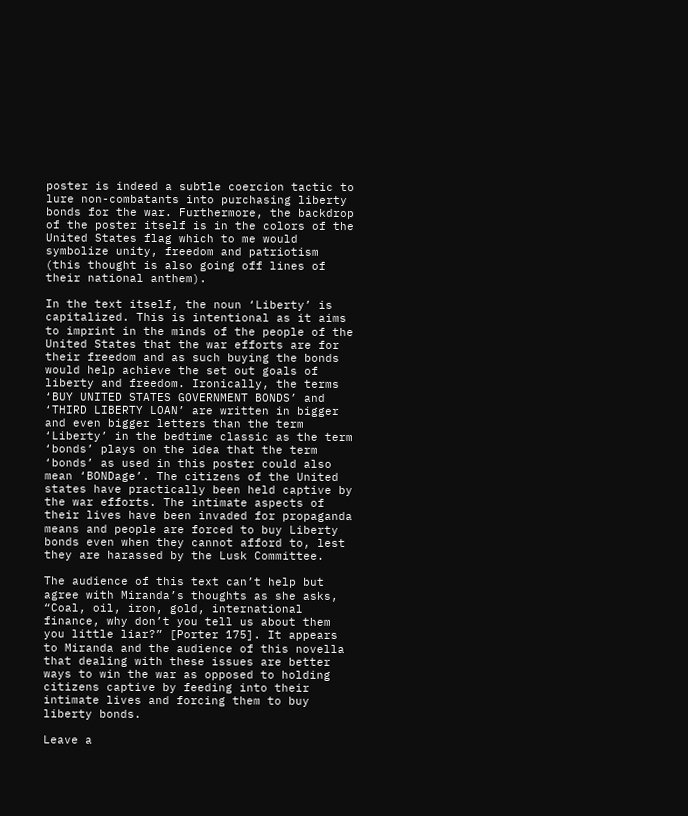poster is indeed a subtle coercion tactic to lure non-combatants into purchasing liberty bonds for the war. Furthermore, the backdrop of the poster itself is in the colors of the United States flag which to me would symbolize unity, freedom and patriotism (this thought is also going off lines of their national anthem).

In the text itself, the noun ‘Liberty’ is capitalized. This is intentional as it aims to imprint in the minds of the people of the United States that the war efforts are for their freedom and as such buying the bonds would help achieve the set out goals of liberty and freedom. Ironically, the terms ‘BUY UNITED STATES GOVERNMENT BONDS’ and ‘THIRD LIBERTY LOAN’ are written in bigger and even bigger letters than the term ‘Liberty’ in the bedtime classic as the term ‘bonds’ plays on the idea that the term ‘bonds’ as used in this poster could also mean ‘BONDage’. The citizens of the United states have practically been held captive by the war efforts. The intimate aspects of their lives have been invaded for propaganda means and people are forced to buy Liberty bonds even when they cannot afford to, lest they are harassed by the Lusk Committee.

The audience of this text can’t help but agree with Miranda’s thoughts as she asks, “Coal, oil, iron, gold, international finance, why don’t you tell us about them you little liar?” [Porter 175]. It appears to Miranda and the audience of this novella that dealing with these issues are better ways to win the war as opposed to holding citizens captive by feeding into their intimate lives and forcing them to buy liberty bonds.

Leave a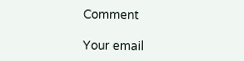Comment

Your email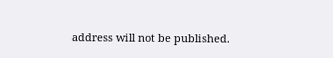address will not be published.